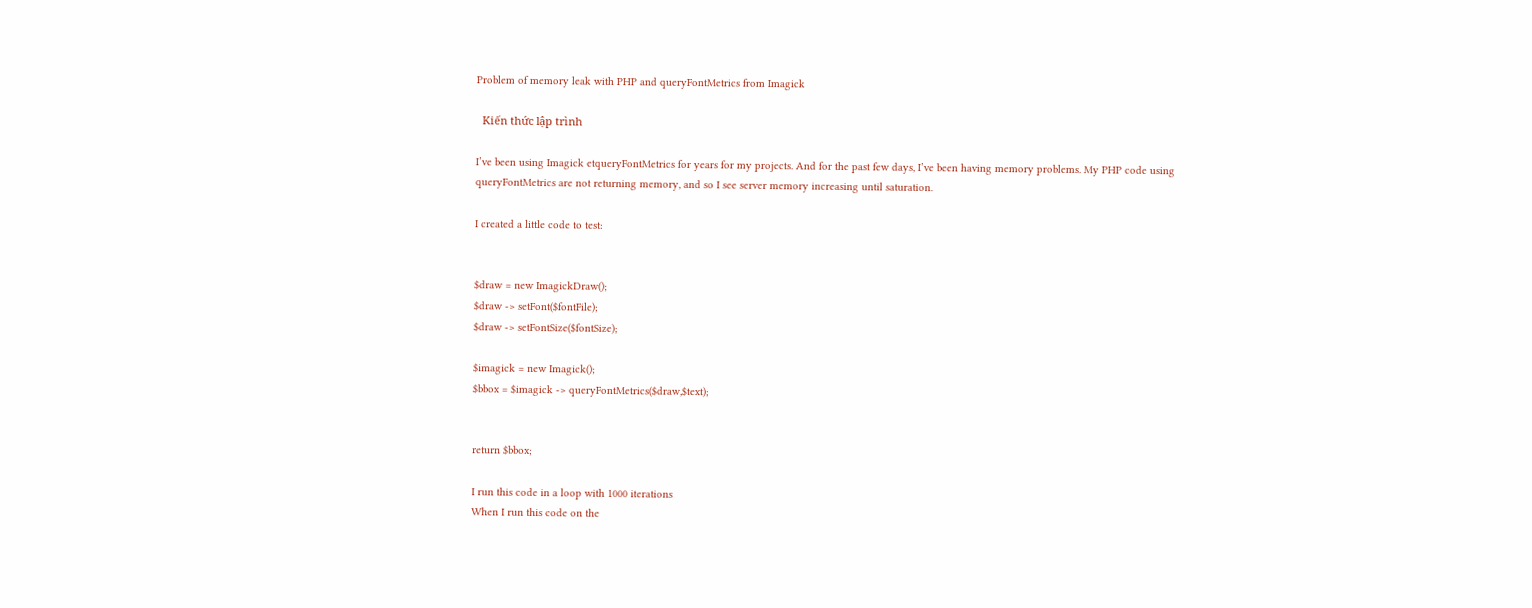Problem of memory leak with PHP and queryFontMetrics from Imagick

  Kiến thức lập trình

I’ve been using Imagick etqueryFontMetrics for years for my projects. And for the past few days, I’ve been having memory problems. My PHP code using queryFontMetrics are not returning memory, and so I see server memory increasing until saturation.

I created a little code to test:


$draw = new ImagickDraw();
$draw -> setFont($fontFile);
$draw -> setFontSize($fontSize);

$imagick = new Imagick();
$bbox = $imagick -> queryFontMetrics($draw,$text);


return $bbox;

I run this code in a loop with 1000 iterations
When I run this code on the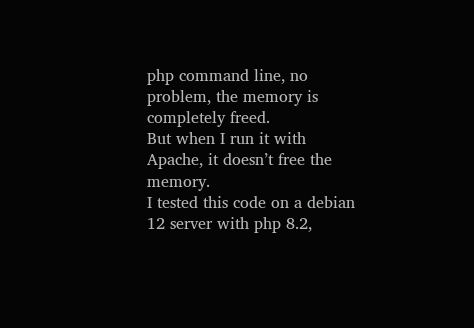php command line, no problem, the memory is completely freed.
But when I run it with Apache, it doesn’t free the memory.
I tested this code on a debian 12 server with php 8.2,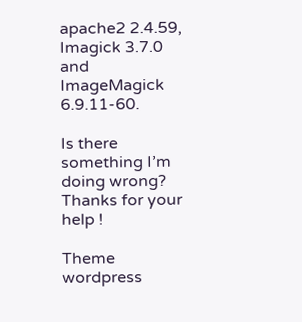apache2 2.4.59, Imagick 3.7.0 and ImageMagick 6.9.11-60.

Is there something I’m doing wrong?
Thanks for your help !

Theme wordpress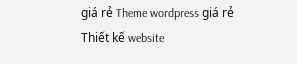giá rẻ Theme wordpress giá rẻ Thiết kế website